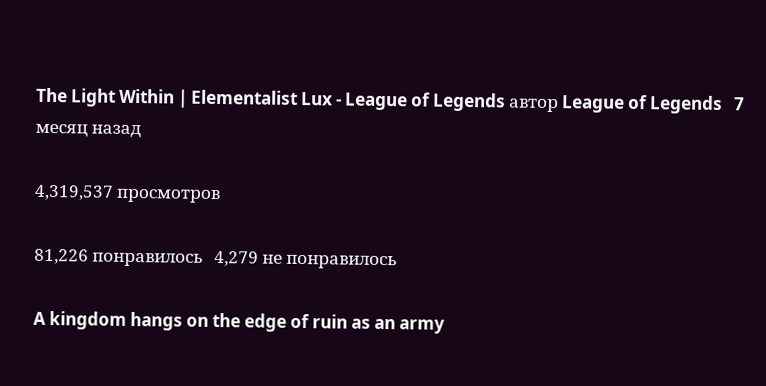The Light Within | Elementalist Lux - League of Legends автор League of Legends   7 месяц назад

4,319,537 просмотров

81,226 понравилось   4,279 не понравилось

A kingdom hangs on the edge of ruin as an army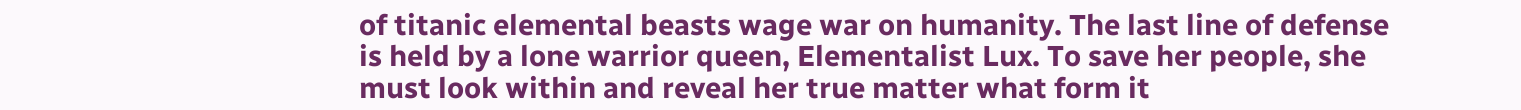of titanic elemental beasts wage war on humanity. The last line of defense is held by a lone warrior queen, Elementalist Lux. To save her people, she must look within and reveal her true matter what form it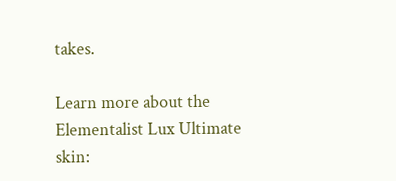takes.

Learn more about the Elementalist Lux Ultimate skin: